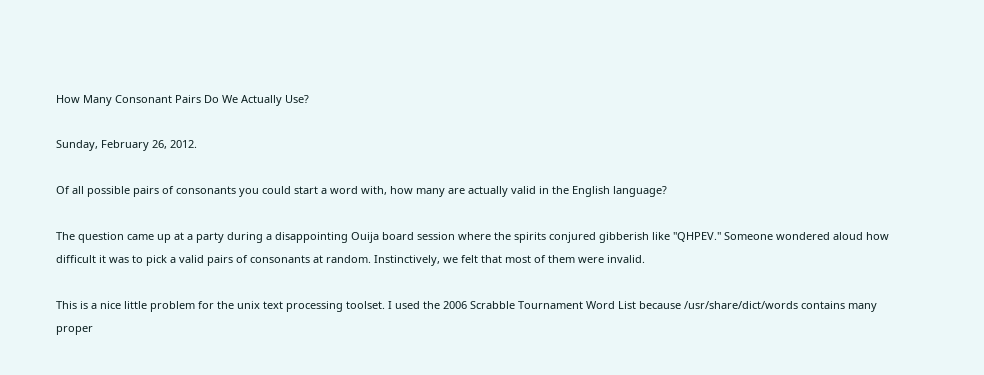How Many Consonant Pairs Do We Actually Use?

Sunday, February 26, 2012.

Of all possible pairs of consonants you could start a word with, how many are actually valid in the English language?

The question came up at a party during a disappointing Ouija board session where the spirits conjured gibberish like "QHPEV." Someone wondered aloud how difficult it was to pick a valid pairs of consonants at random. Instinctively, we felt that most of them were invalid.

This is a nice little problem for the unix text processing toolset. I used the 2006 Scrabble Tournament Word List because /usr/share/dict/words contains many proper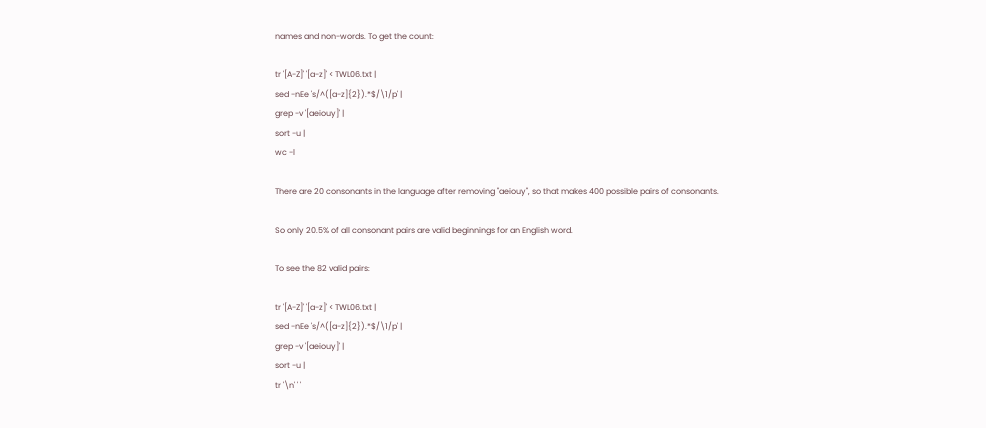names and non-words. To get the count:

tr '[A-Z]' '[a-z]' < TWL06.txt |
sed -nEe 's/^([a-z]{2}).*$/\1/p' |
grep -v '[aeiouy]' |
sort -u |
wc -l

There are 20 consonants in the language after removing "aeiouy", so that makes 400 possible pairs of consonants.

So only 20.5% of all consonant pairs are valid beginnings for an English word.

To see the 82 valid pairs:

tr '[A-Z]' '[a-z]' < TWL06.txt |
sed -nEe 's/^([a-z]{2}).*$/\1/p' |
grep -v '[aeiouy]' |
sort -u |
tr '\n' ' '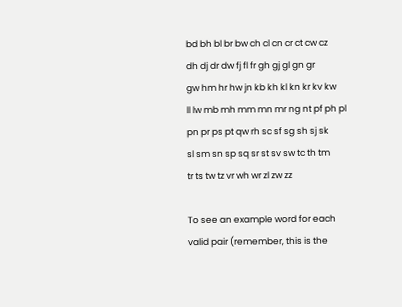bd bh bl br bw ch cl cn cr ct cw cz
dh dj dr dw fj fl fr gh gj gl gn gr
gw hm hr hw jn kb kh kl kn kr kv kw
ll lw mb mh mm mn mr ng nt pf ph pl
pn pr ps pt qw rh sc sf sg sh sj sk
sl sm sn sp sq sr st sv sw tc th tm
tr ts tw tz vr wh wr zl zw zz

To see an example word for each valid pair (remember, this is the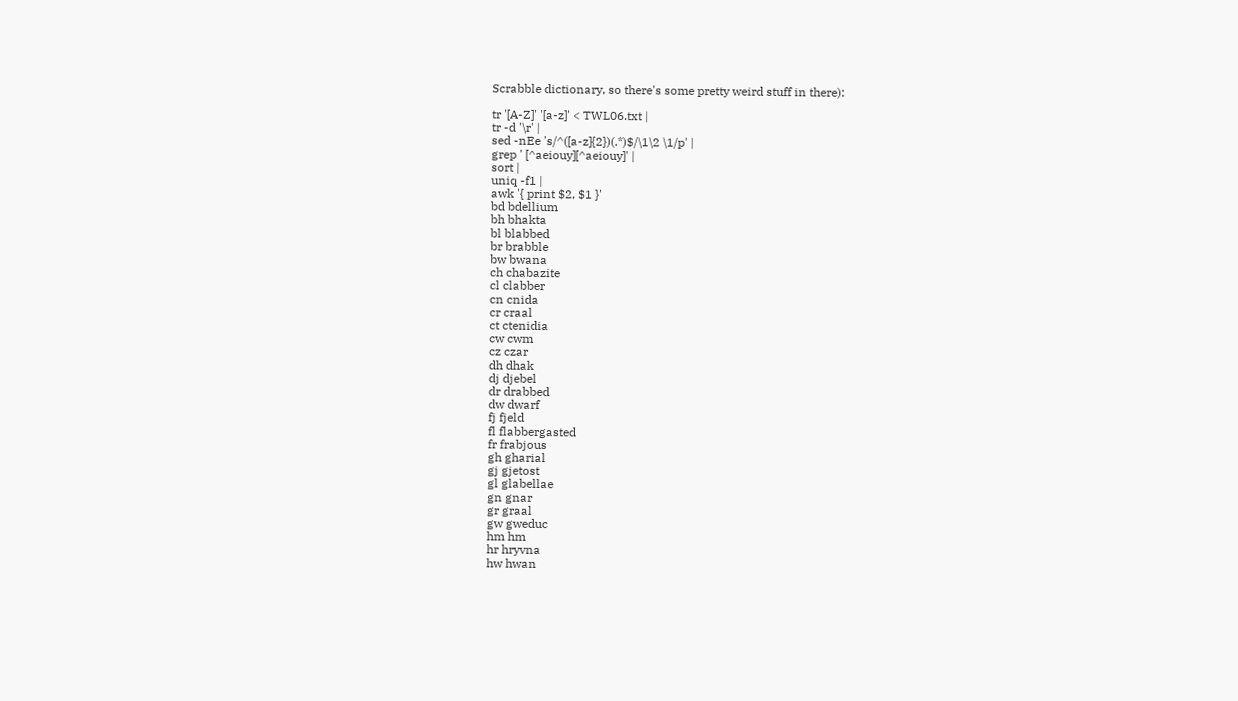Scrabble dictionary, so there's some pretty weird stuff in there):

tr '[A-Z]' '[a-z]' < TWL06.txt |
tr -d '\r' |
sed -nEe 's/^([a-z]{2})(.*)$/\1\2 \1/p' |
grep ' [^aeiouy][^aeiouy]' |
sort |
uniq -f1 |
awk '{ print $2, $1 }'
bd bdellium
bh bhakta
bl blabbed
br brabble
bw bwana
ch chabazite
cl clabber
cn cnida
cr craal
ct ctenidia
cw cwm
cz czar
dh dhak
dj djebel
dr drabbed
dw dwarf
fj fjeld
fl flabbergasted
fr frabjous
gh gharial
gj gjetost
gl glabellae
gn gnar
gr graal
gw gweduc
hm hm
hr hryvna
hw hwan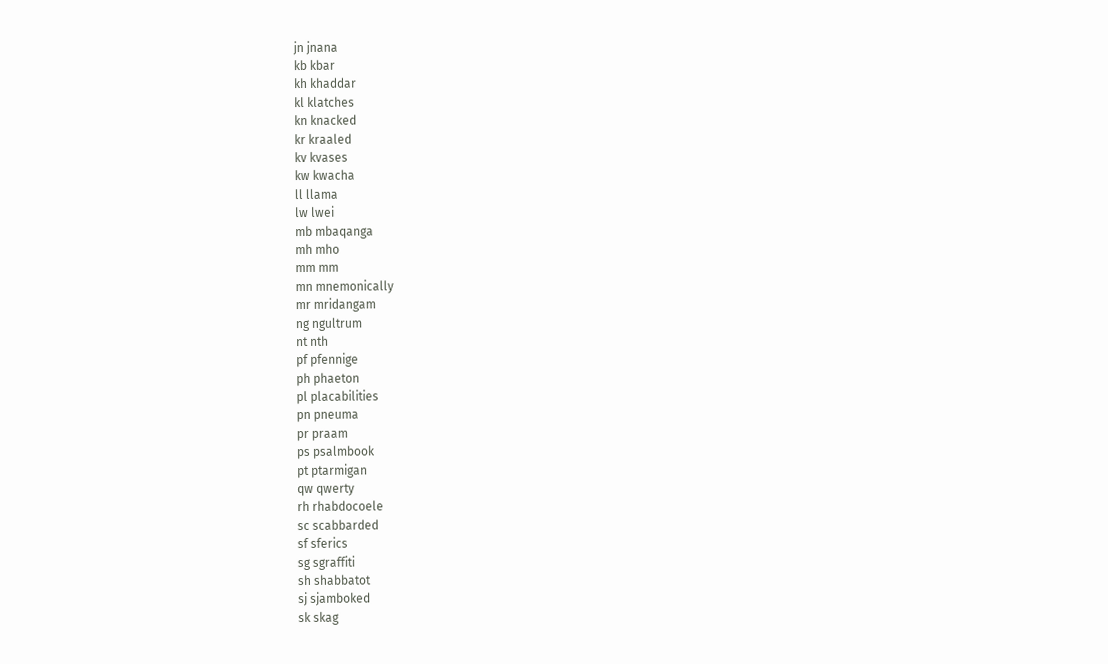jn jnana
kb kbar
kh khaddar
kl klatches
kn knacked
kr kraaled
kv kvases
kw kwacha
ll llama
lw lwei
mb mbaqanga
mh mho
mm mm
mn mnemonically
mr mridangam
ng ngultrum
nt nth
pf pfennige
ph phaeton
pl placabilities
pn pneuma
pr praam
ps psalmbook
pt ptarmigan
qw qwerty
rh rhabdocoele
sc scabbarded
sf sferics
sg sgraffiti
sh shabbatot
sj sjamboked
sk skag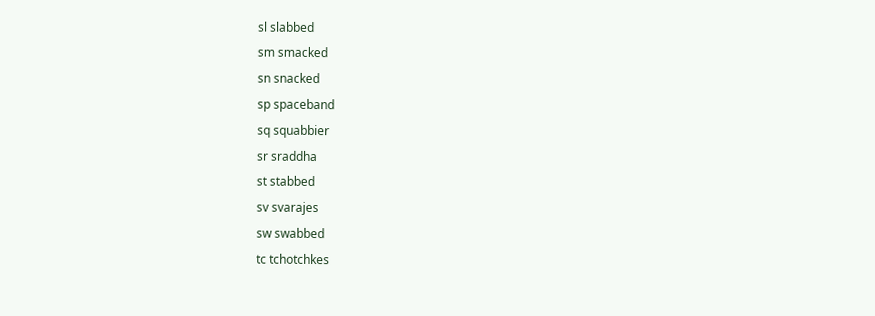sl slabbed
sm smacked
sn snacked
sp spaceband
sq squabbier
sr sraddha
st stabbed
sv svarajes
sw swabbed
tc tchotchkes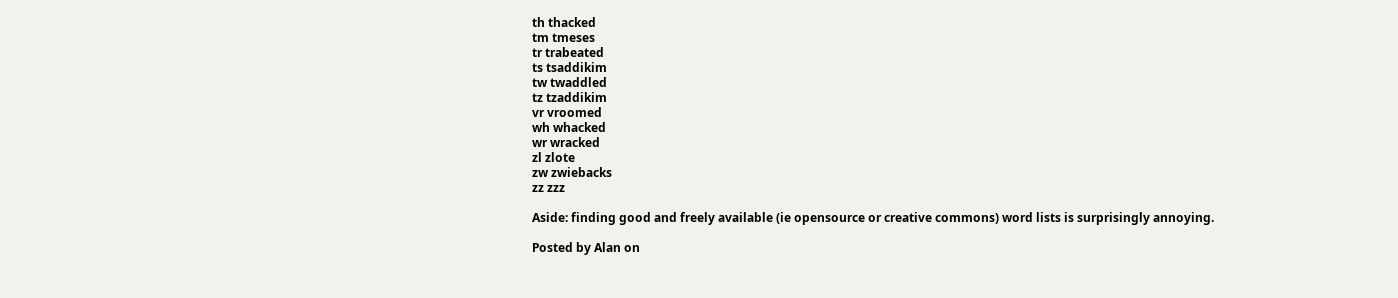th thacked
tm tmeses
tr trabeated
ts tsaddikim
tw twaddled
tz tzaddikim
vr vroomed
wh whacked
wr wracked
zl zlote
zw zwiebacks
zz zzz

Aside: finding good and freely available (ie opensource or creative commons) word lists is surprisingly annoying.

Posted by Alan on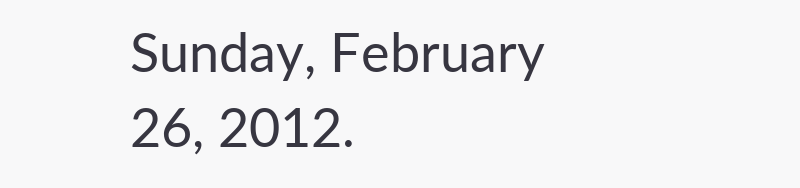Sunday, February 26, 2012.